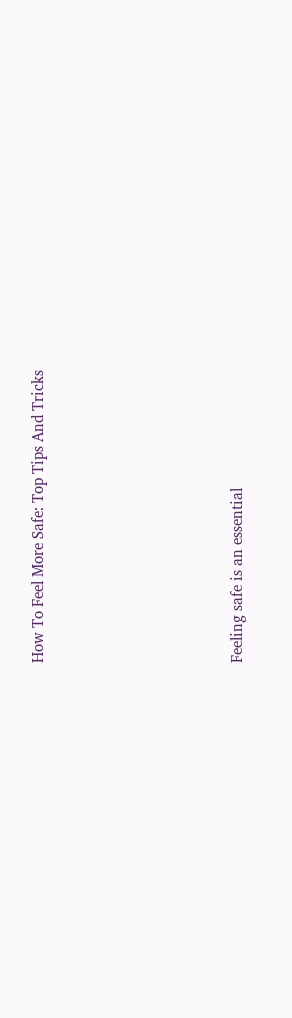How To Feel More Safe: Top Tips And Tricks






Feeling safe is an essential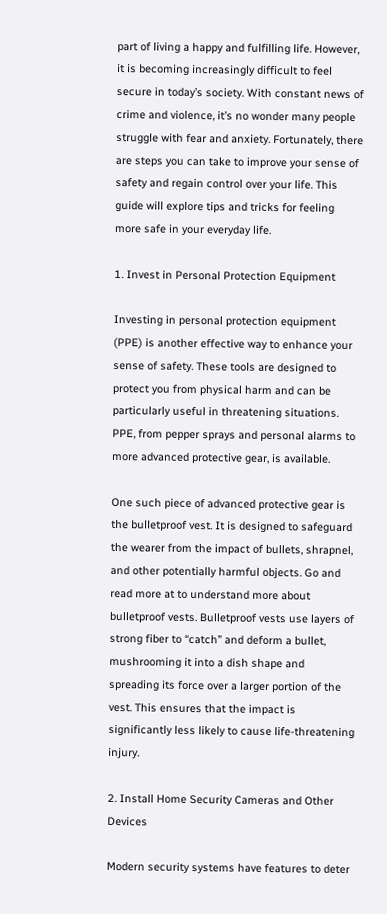part of living a happy and fulfilling life. However, it is becoming increasingly difficult to feel secure in today’s society. With constant news of crime and violence, it’s no wonder many people struggle with fear and anxiety. Fortunately, there are steps you can take to improve your sense of safety and regain control over your life. This guide will explore tips and tricks for feeling more safe in your everyday life.

1. Invest in Personal Protection Equipment

Investing in personal protection equipment (PPE) is another effective way to enhance your sense of safety. These tools are designed to protect you from physical harm and can be particularly useful in threatening situations. PPE, from pepper sprays and personal alarms to more advanced protective gear, is available.

One such piece of advanced protective gear is the bulletproof vest. It is designed to safeguard the wearer from the impact of bullets, shrapnel, and other potentially harmful objects. Go and read more at to understand more about bulletproof vests. Bulletproof vests use layers of strong fiber to “catch” and deform a bullet, mushrooming it into a dish shape and spreading its force over a larger portion of the vest. This ensures that the impact is significantly less likely to cause life-threatening injury.

2. Install Home Security Cameras and Other Devices

Modern security systems have features to deter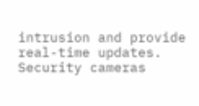intrusion and provide real-time updates. Security cameras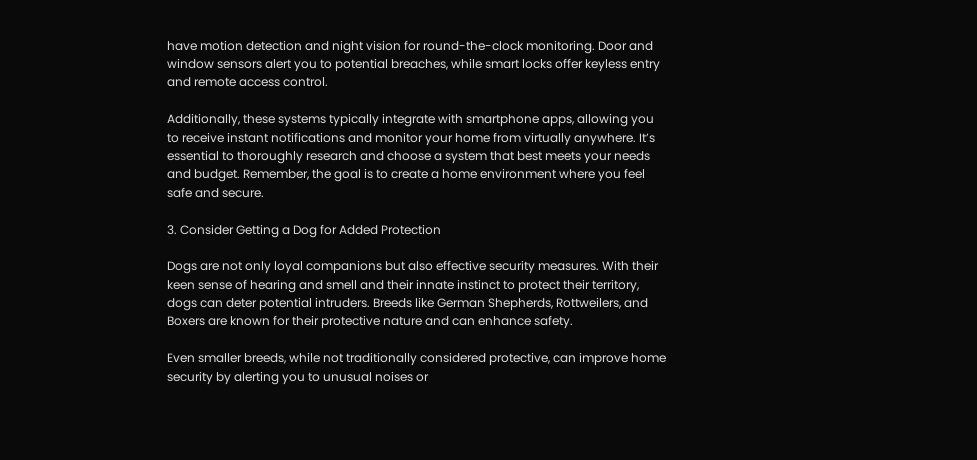have motion detection and night vision for round-the-clock monitoring. Door and window sensors alert you to potential breaches, while smart locks offer keyless entry and remote access control.

Additionally, these systems typically integrate with smartphone apps, allowing you to receive instant notifications and monitor your home from virtually anywhere. It’s essential to thoroughly research and choose a system that best meets your needs and budget. Remember, the goal is to create a home environment where you feel safe and secure.

3. Consider Getting a Dog for Added Protection

Dogs are not only loyal companions but also effective security measures. With their keen sense of hearing and smell and their innate instinct to protect their territory, dogs can deter potential intruders. Breeds like German Shepherds, Rottweilers, and Boxers are known for their protective nature and can enhance safety.

Even smaller breeds, while not traditionally considered protective, can improve home security by alerting you to unusual noises or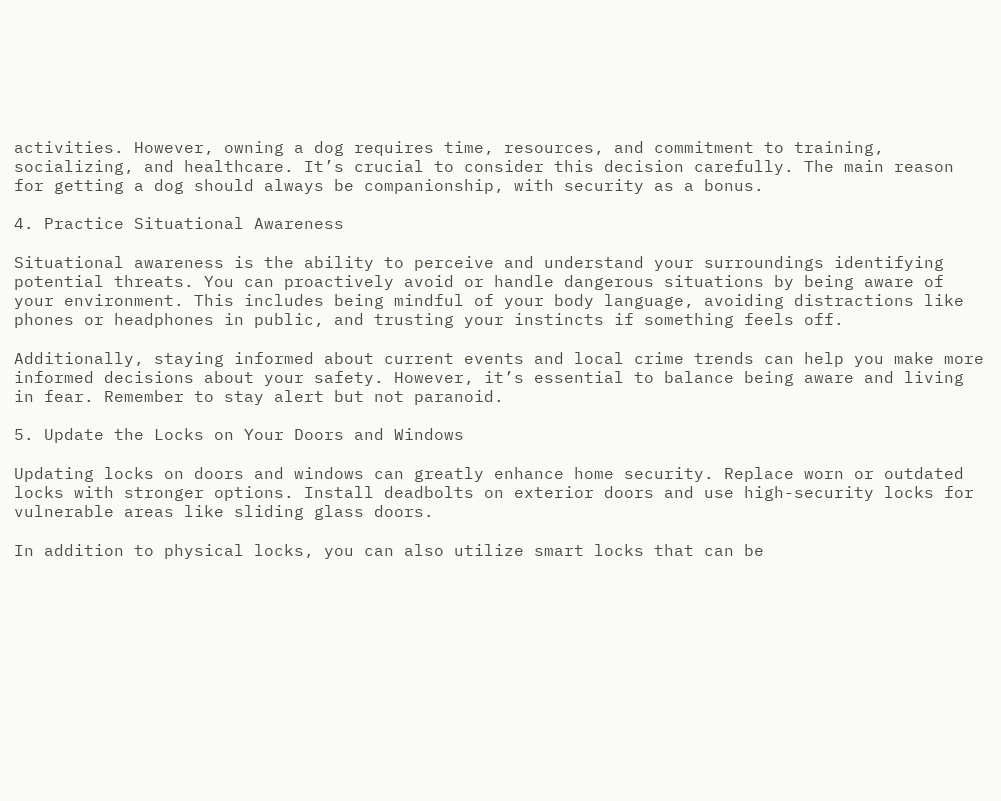activities. However, owning a dog requires time, resources, and commitment to training, socializing, and healthcare. It’s crucial to consider this decision carefully. The main reason for getting a dog should always be companionship, with security as a bonus.

4. Practice Situational Awareness

Situational awareness is the ability to perceive and understand your surroundings identifying potential threats. You can proactively avoid or handle dangerous situations by being aware of your environment. This includes being mindful of your body language, avoiding distractions like phones or headphones in public, and trusting your instincts if something feels off.

Additionally, staying informed about current events and local crime trends can help you make more informed decisions about your safety. However, it’s essential to balance being aware and living in fear. Remember to stay alert but not paranoid.

5. Update the Locks on Your Doors and Windows

Updating locks on doors and windows can greatly enhance home security. Replace worn or outdated locks with stronger options. Install deadbolts on exterior doors and use high-security locks for vulnerable areas like sliding glass doors.

In addition to physical locks, you can also utilize smart locks that can be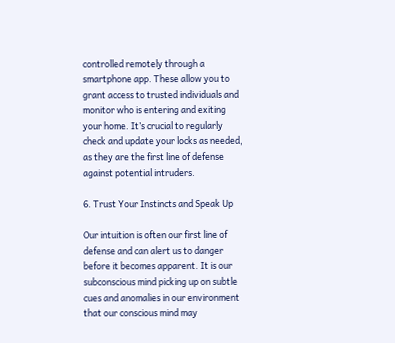controlled remotely through a smartphone app. These allow you to grant access to trusted individuals and monitor who is entering and exiting your home. It’s crucial to regularly check and update your locks as needed, as they are the first line of defense against potential intruders.

6. Trust Your Instincts and Speak Up

Our intuition is often our first line of defense and can alert us to danger before it becomes apparent. It is our subconscious mind picking up on subtle cues and anomalies in our environment that our conscious mind may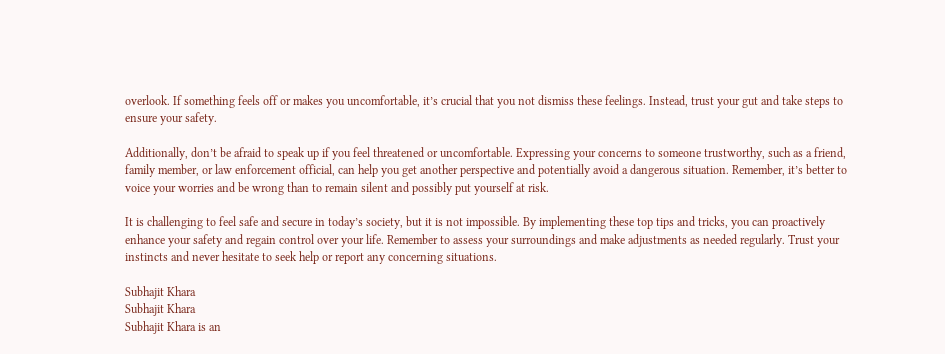overlook. If something feels off or makes you uncomfortable, it’s crucial that you not dismiss these feelings. Instead, trust your gut and take steps to ensure your safety.

Additionally, don’t be afraid to speak up if you feel threatened or uncomfortable. Expressing your concerns to someone trustworthy, such as a friend, family member, or law enforcement official, can help you get another perspective and potentially avoid a dangerous situation. Remember, it’s better to voice your worries and be wrong than to remain silent and possibly put yourself at risk.

It is challenging to feel safe and secure in today’s society, but it is not impossible. By implementing these top tips and tricks, you can proactively enhance your safety and regain control over your life. Remember to assess your surroundings and make adjustments as needed regularly. Trust your instincts and never hesitate to seek help or report any concerning situations.

Subhajit Khara
Subhajit Khara
Subhajit Khara is an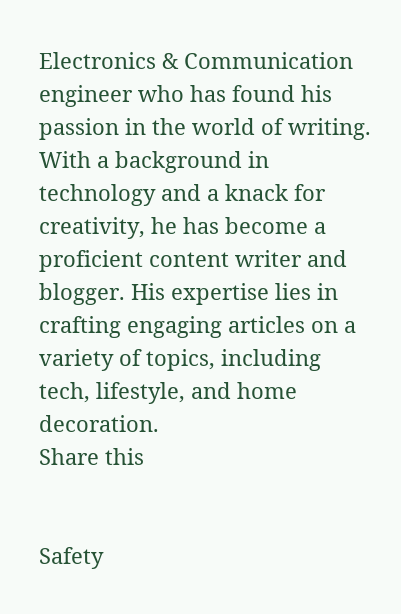Electronics & Communication engineer who has found his passion in the world of writing. With a background in technology and a knack for creativity, he has become a proficient content writer and blogger. His expertise lies in crafting engaging articles on a variety of topics, including tech, lifestyle, and home decoration.
Share this


Safety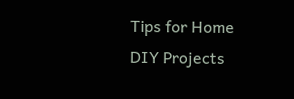Tips for Home DIY Projects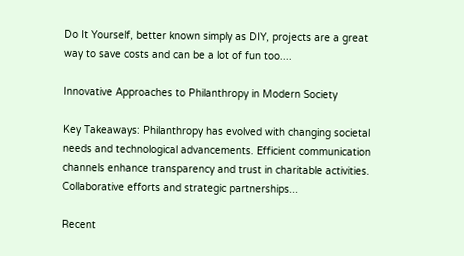Do It Yourself, better known simply as DIY, projects are a great way to save costs and can be a lot of fun too....

Innovative Approaches to Philanthropy in Modern Society

Key Takeaways: Philanthropy has evolved with changing societal needs and technological advancements. Efficient communication channels enhance transparency and trust in charitable activities. Collaborative efforts and strategic partnerships...

Recent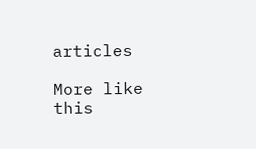articles

More like this